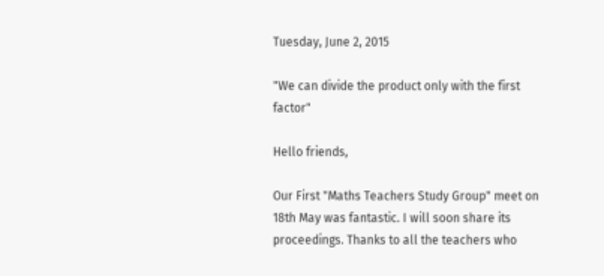Tuesday, June 2, 2015

"We can divide the product only with the first factor"

Hello friends,

Our First "Maths Teachers Study Group" meet on 18th May was fantastic. I will soon share its proceedings. Thanks to all the teachers who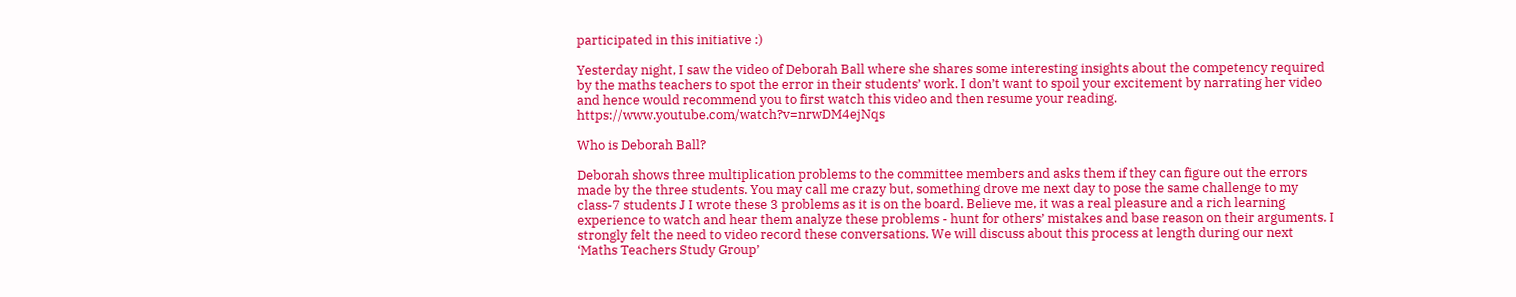participated in this initiative :)

Yesterday night, I saw the video of Deborah Ball where she shares some interesting insights about the competency required by the maths teachers to spot the error in their students’ work. I don’t want to spoil your excitement by narrating her video and hence would recommend you to first watch this video and then resume your reading. https://www.youtube.com/watch?v=nrwDM4ejNqs

Who is Deborah Ball?

Deborah shows three multiplication problems to the committee members and asks them if they can figure out the errors made by the three students. You may call me crazy but, something drove me next day to pose the same challenge to my class-7 students J I wrote these 3 problems as it is on the board. Believe me, it was a real pleasure and a rich learning experience to watch and hear them analyze these problems - hunt for others’ mistakes and base reason on their arguments. I strongly felt the need to video record these conversations. We will discuss about this process at length during our next ‘Maths Teachers Study Group’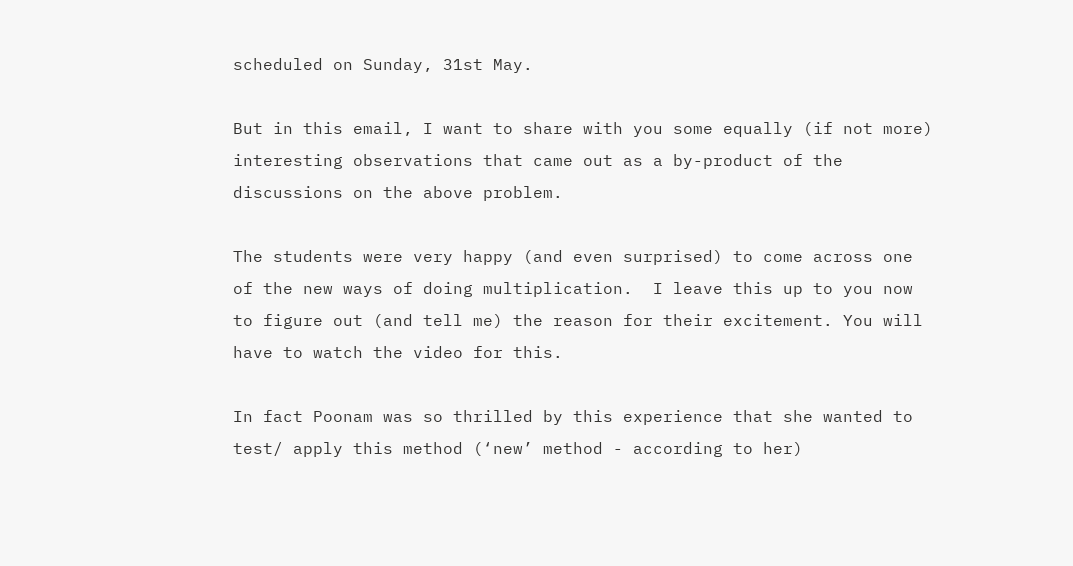scheduled on Sunday, 31st May.

But in this email, I want to share with you some equally (if not more) interesting observations that came out as a by-product of the discussions on the above problem.

The students were very happy (and even surprised) to come across one of the new ways of doing multiplication.  I leave this up to you now to figure out (and tell me) the reason for their excitement. You will have to watch the video for this.

In fact Poonam was so thrilled by this experience that she wanted to test/ apply this method (‘new’ method - according to her)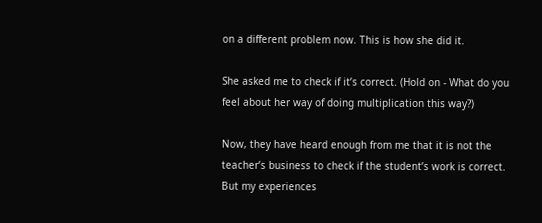on a different problem now. This is how she did it.

She asked me to check if it’s correct. (Hold on - What do you feel about her way of doing multiplication this way?)

Now, they have heard enough from me that it is not the teacher’s business to check if the student’s work is correct. But my experiences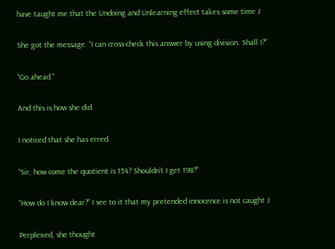have taught me that the Undoing and Unlearning effect takes some time J

She got the message. “I can cross-check this answer by using division. Shall I?”

“Go ahead.”

And this is how she did.

I noticed that she has erred.

“Sir, how come the quotient is 154? Shouldn’t I get 198?”

“How do I know dear?” I see to it that my pretended innocence is not caught J

Perplexed, she thought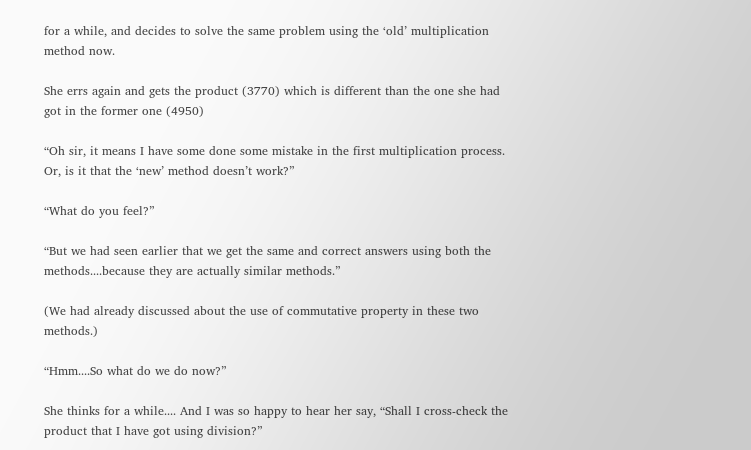for a while, and decides to solve the same problem using the ‘old’ multiplication method now.

She errs again and gets the product (3770) which is different than the one she had got in the former one (4950)

“Oh sir, it means I have some done some mistake in the first multiplication process. Or, is it that the ‘new’ method doesn’t work?”

“What do you feel?”

“But we had seen earlier that we get the same and correct answers using both the methods....because they are actually similar methods.”

(We had already discussed about the use of commutative property in these two methods.)

“Hmm....So what do we do now?”

She thinks for a while.... And I was so happy to hear her say, “Shall I cross-check the product that I have got using division?”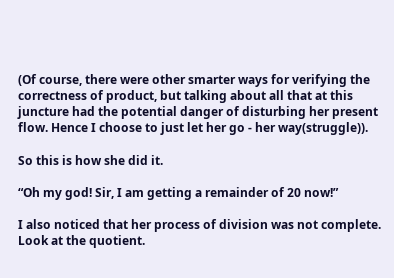(Of course, there were other smarter ways for verifying the correctness of product, but talking about all that at this juncture had the potential danger of disturbing her present flow. Hence I choose to just let her go - her way(struggle)).

So this is how she did it.

“Oh my god! Sir, I am getting a remainder of 20 now!”

I also noticed that her process of division was not complete. Look at the quotient.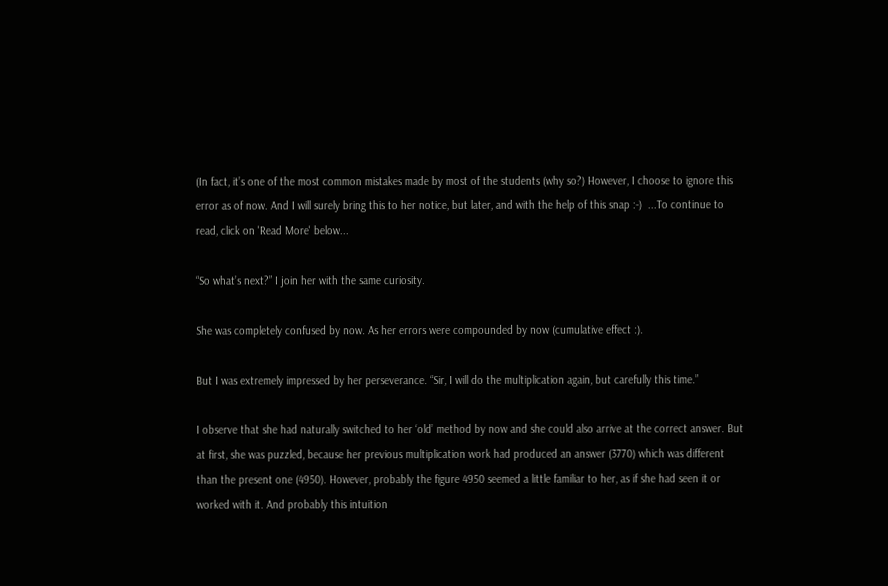(In fact, it’s one of the most common mistakes made by most of the students (why so?) However, I choose to ignore this error as of now. And I will surely bring this to her notice, but later, and with the help of this snap :-)  ...To continue to read, click on 'Read More' below...

“So what’s next?” I join her with the same curiosity.

She was completely confused by now. As her errors were compounded by now (cumulative effect :).

But I was extremely impressed by her perseverance. “Sir, I will do the multiplication again, but carefully this time.”

I observe that she had naturally switched to her ‘old’ method by now and she could also arrive at the correct answer. But at first, she was puzzled, because her previous multiplication work had produced an answer (3770) which was different than the present one (4950). However, probably the figure 4950 seemed a little familiar to her, as if she had seen it or worked with it. And probably this intuition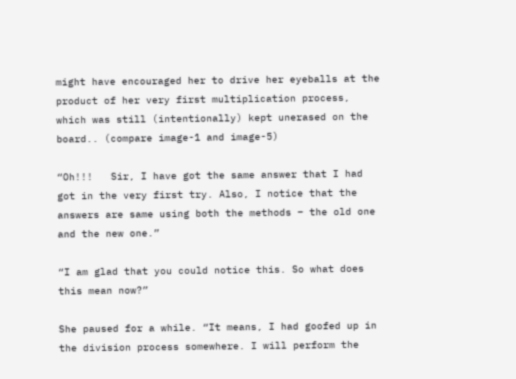might have encouraged her to drive her eyeballs at the product of her very first multiplication process, which was still (intentionally) kept unerased on the board.. (compare image-1 and image-5)

“Oh!!!   Sir, I have got the same answer that I had got in the very first try. Also, I notice that the answers are same using both the methods – the old one and the new one.”

“I am glad that you could notice this. So what does this mean now?”

She paused for a while. “It means, I had goofed up in the division process somewhere. I will perform the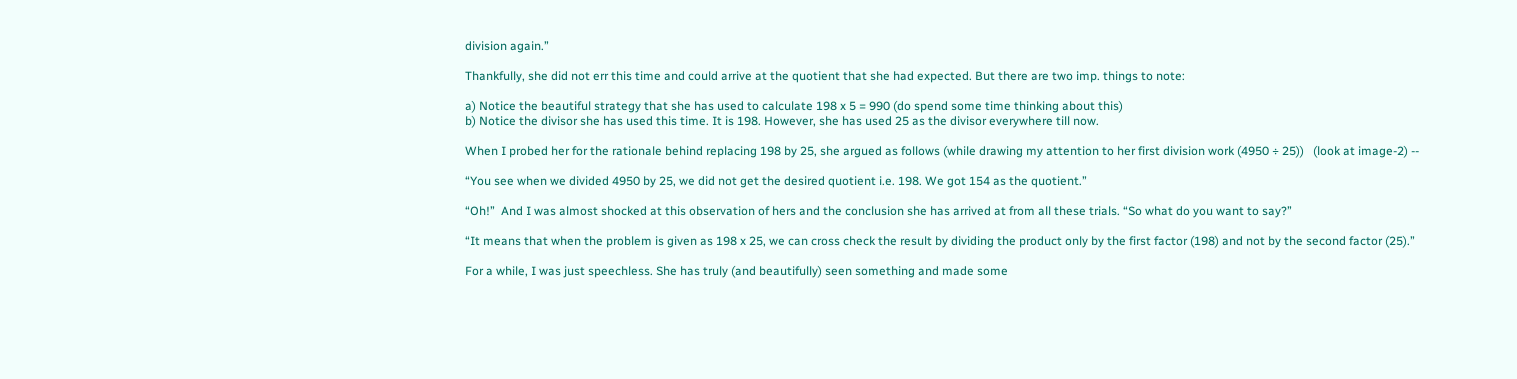division again.”

Thankfully, she did not err this time and could arrive at the quotient that she had expected. But there are two imp. things to note:

a) Notice the beautiful strategy that she has used to calculate 198 x 5 = 990 (do spend some time thinking about this)
b) Notice the divisor she has used this time. It is 198. However, she has used 25 as the divisor everywhere till now.

When I probed her for the rationale behind replacing 198 by 25, she argued as follows (while drawing my attention to her first division work (4950 ÷ 25))   (look at image-2) --

“You see when we divided 4950 by 25, we did not get the desired quotient i.e. 198. We got 154 as the quotient.”

“Oh!”  And I was almost shocked at this observation of hers and the conclusion she has arrived at from all these trials. “So what do you want to say?”

“It means that when the problem is given as 198 x 25, we can cross check the result by dividing the product only by the first factor (198) and not by the second factor (25).”

For a while, I was just speechless. She has truly (and beautifully) seen something and made some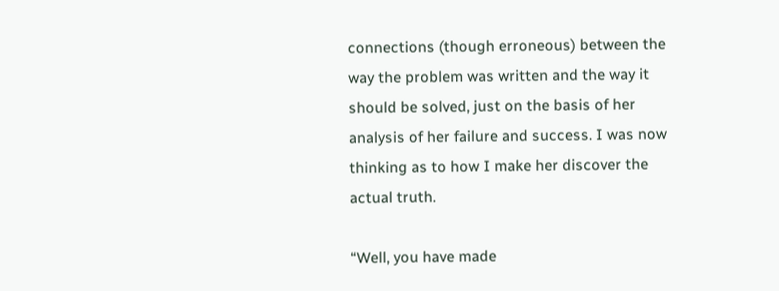connections (though erroneous) between the way the problem was written and the way it should be solved, just on the basis of her analysis of her failure and success. I was now thinking as to how I make her discover the actual truth.

“Well, you have made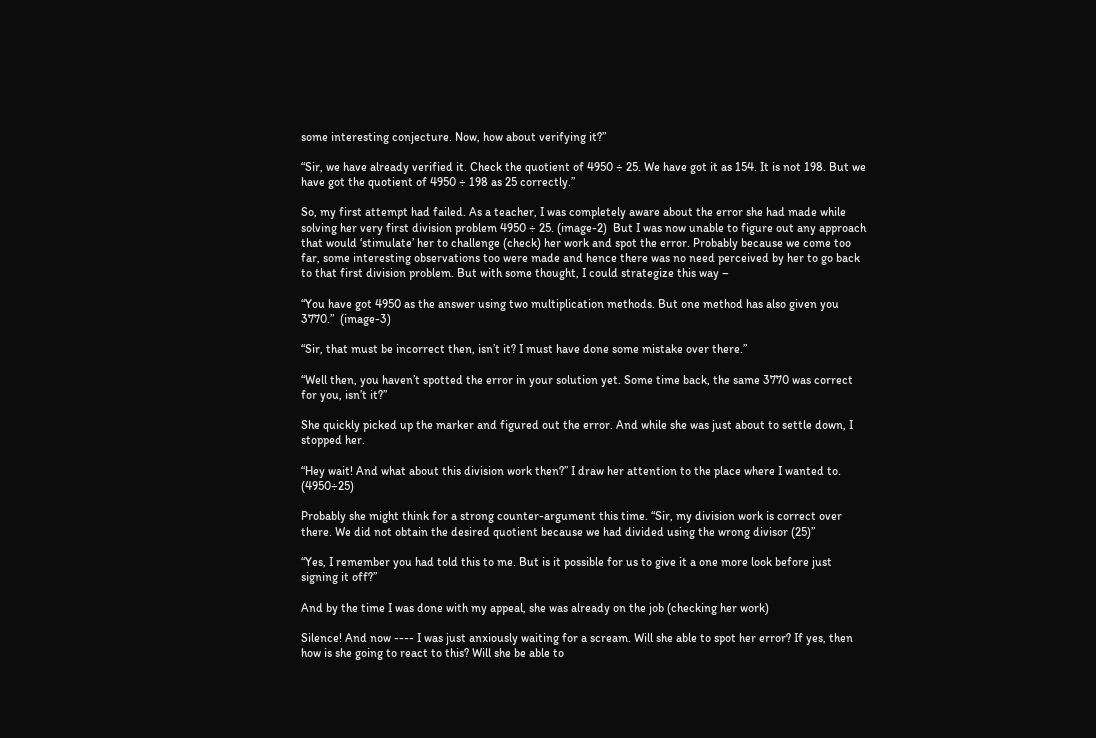some interesting conjecture. Now, how about verifying it?”

“Sir, we have already verified it. Check the quotient of 4950 ÷ 25. We have got it as 154. It is not 198. But we have got the quotient of 4950 ÷ 198 as 25 correctly.”

So, my first attempt had failed. As a teacher, I was completely aware about the error she had made while solving her very first division problem 4950 ÷ 25. (image-2)  But I was now unable to figure out any approach that would ‘stimulate’ her to challenge (check) her work and spot the error. Probably because we come too far, some interesting observations too were made and hence there was no need perceived by her to go back to that first division problem. But with some thought, I could strategize this way –

“You have got 4950 as the answer using two multiplication methods. But one method has also given you 3770.”  (image-3)

“Sir, that must be incorrect then, isn’t it? I must have done some mistake over there.”

“Well then, you haven’t spotted the error in your solution yet. Some time back, the same 3770 was correct for you, isn’t it?”

She quickly picked up the marker and figured out the error. And while she was just about to settle down, I stopped her.

“Hey wait! And what about this division work then?” I draw her attention to the place where I wanted to. (4950÷25)

Probably she might think for a strong counter-argument this time. “Sir, my division work is correct over there. We did not obtain the desired quotient because we had divided using the wrong divisor (25)”

“Yes, I remember you had told this to me. But is it possible for us to give it a one more look before just signing it off?”

And by the time I was done with my appeal, she was already on the job (checking her work)

Silence! And now ---- I was just anxiously waiting for a scream. Will she able to spot her error? If yes, then how is she going to react to this? Will she be able to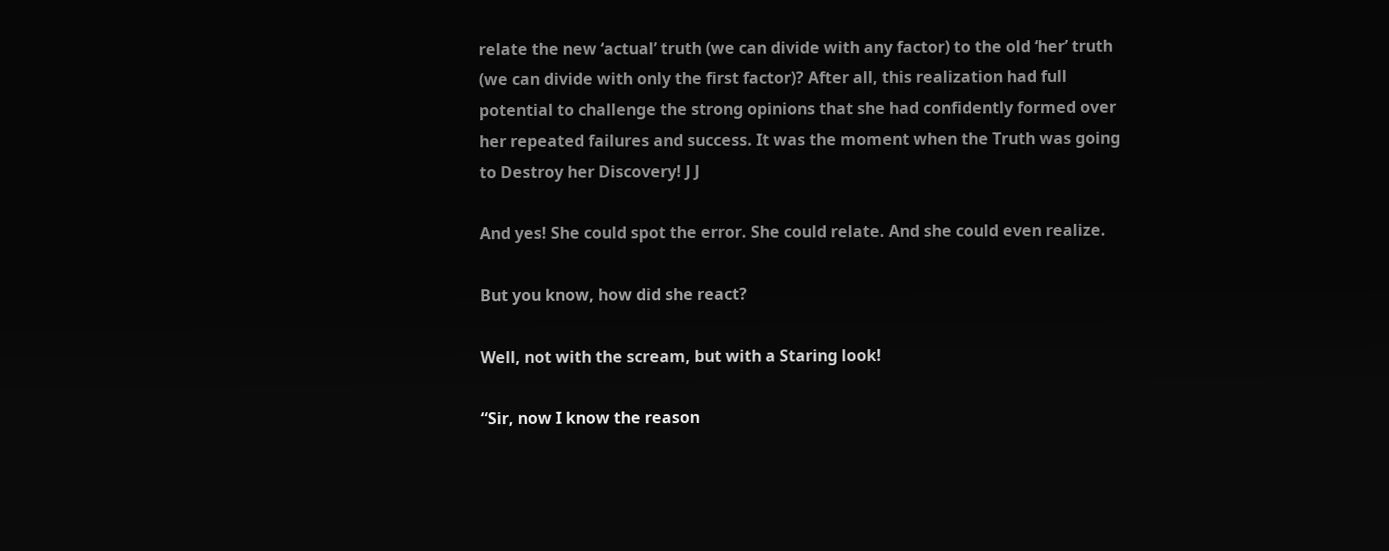relate the new ‘actual’ truth (we can divide with any factor) to the old ‘her’ truth (we can divide with only the first factor)? After all, this realization had full potential to challenge the strong opinions that she had confidently formed over her repeated failures and success. It was the moment when the Truth was going to Destroy her Discovery! J J

And yes! She could spot the error. She could relate. And she could even realize.

But you know, how did she react?

Well, not with the scream, but with a Staring look!

“Sir, now I know the reason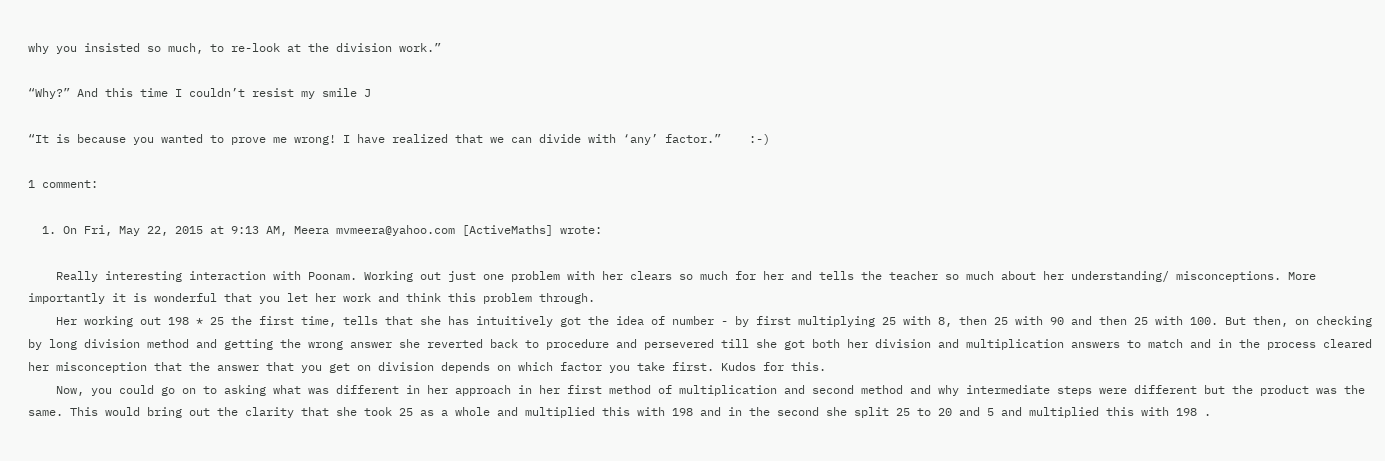why you insisted so much, to re-look at the division work.”

“Why?” And this time I couldn’t resist my smile J

“It is because you wanted to prove me wrong! I have realized that we can divide with ‘any’ factor.”    :-)

1 comment:

  1. On Fri, May 22, 2015 at 9:13 AM, Meera mvmeera@yahoo.com [ActiveMaths] wrote:

    Really interesting interaction with Poonam. Working out just one problem with her clears so much for her and tells the teacher so much about her understanding/ misconceptions. More importantly it is wonderful that you let her work and think this problem through.
    Her working out 198 * 25 the first time, tells that she has intuitively got the idea of number - by first multiplying 25 with 8, then 25 with 90 and then 25 with 100. But then, on checking by long division method and getting the wrong answer she reverted back to procedure and persevered till she got both her division and multiplication answers to match and in the process cleared her misconception that the answer that you get on division depends on which factor you take first. Kudos for this.
    Now, you could go on to asking what was different in her approach in her first method of multiplication and second method and why intermediate steps were different but the product was the same. This would bring out the clarity that she took 25 as a whole and multiplied this with 198 and in the second she split 25 to 20 and 5 and multiplied this with 198 .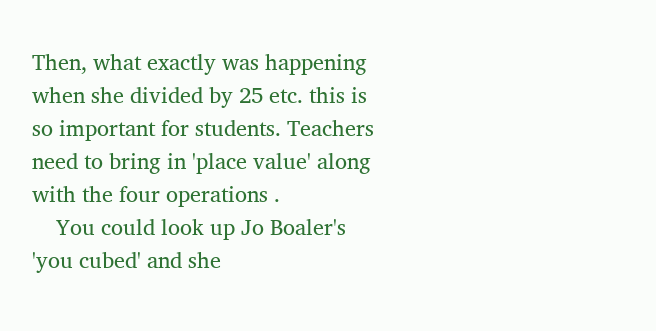Then, what exactly was happening when she divided by 25 etc. this is so important for students. Teachers need to bring in 'place value' along with the four operations .
    You could look up Jo Boaler's 'you cubed' and she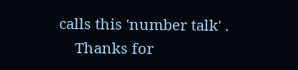calls this 'number talk' .
    Thanks for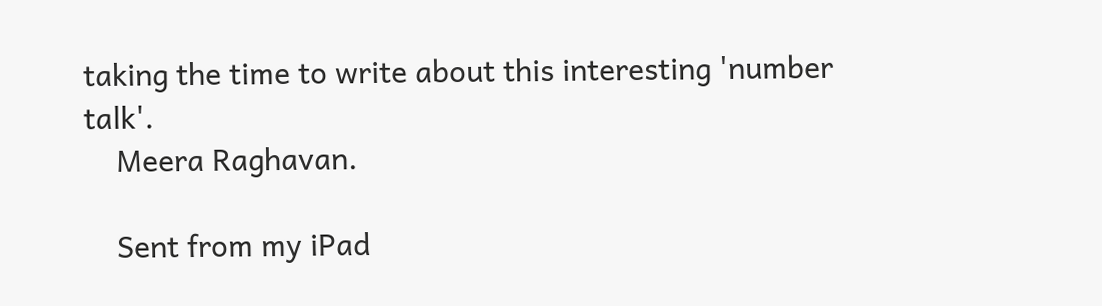taking the time to write about this interesting 'number talk'.
    Meera Raghavan.

    Sent from my iPad